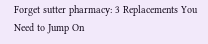Forget sutter pharmacy: 3 Replacements You Need to Jump On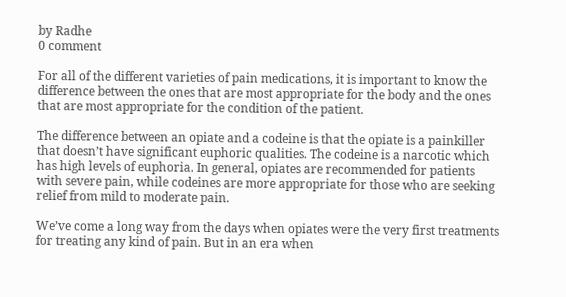by Radhe
0 comment

For all of the different varieties of pain medications, it is important to know the difference between the ones that are most appropriate for the body and the ones that are most appropriate for the condition of the patient.

The difference between an opiate and a codeine is that the opiate is a painkiller that doesn’t have significant euphoric qualities. The codeine is a narcotic which has high levels of euphoria. In general, opiates are recommended for patients with severe pain, while codeines are more appropriate for those who are seeking relief from mild to moderate pain.

We’ve come a long way from the days when opiates were the very first treatments for treating any kind of pain. But in an era when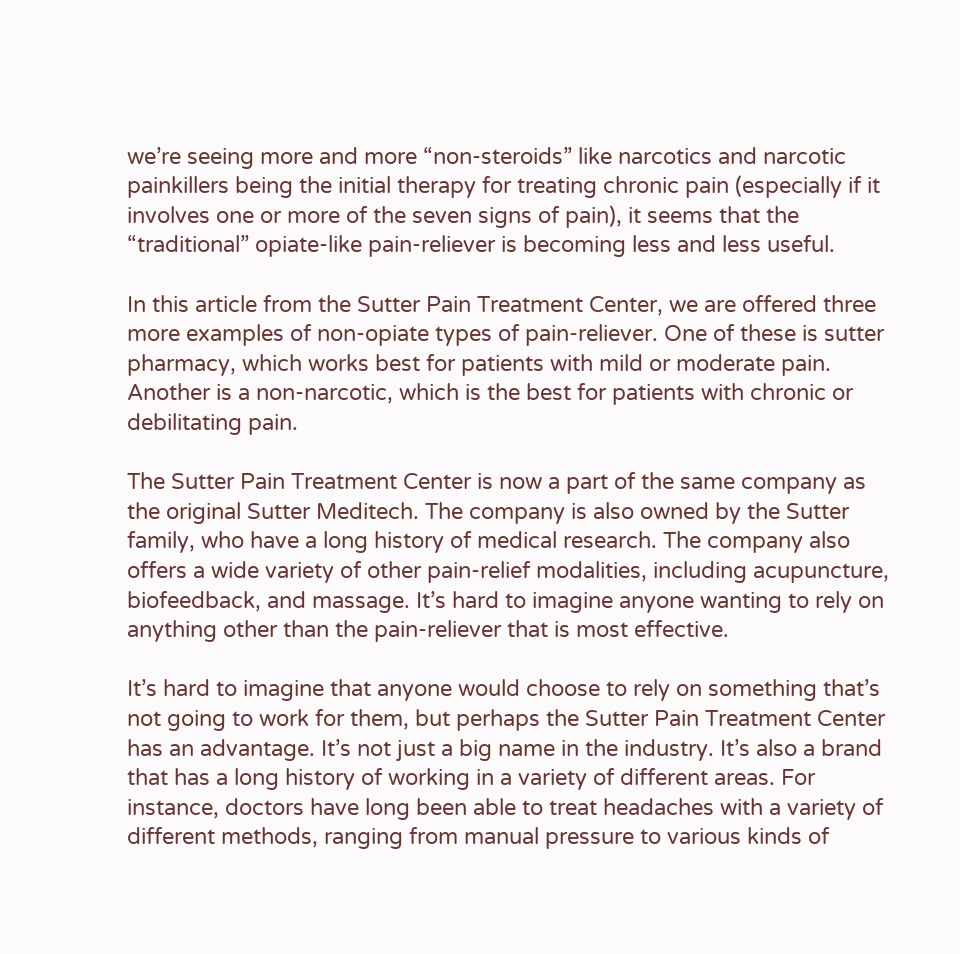we’re seeing more and more “non-steroids” like narcotics and narcotic painkillers being the initial therapy for treating chronic pain (especially if it involves one or more of the seven signs of pain), it seems that the “traditional” opiate-like pain-reliever is becoming less and less useful.

In this article from the Sutter Pain Treatment Center, we are offered three more examples of non-opiate types of pain-reliever. One of these is sutter pharmacy, which works best for patients with mild or moderate pain. Another is a non-narcotic, which is the best for patients with chronic or debilitating pain.

The Sutter Pain Treatment Center is now a part of the same company as the original Sutter Meditech. The company is also owned by the Sutter family, who have a long history of medical research. The company also offers a wide variety of other pain-relief modalities, including acupuncture, biofeedback, and massage. It’s hard to imagine anyone wanting to rely on anything other than the pain-reliever that is most effective.

It’s hard to imagine that anyone would choose to rely on something that’s not going to work for them, but perhaps the Sutter Pain Treatment Center has an advantage. It’s not just a big name in the industry. It’s also a brand that has a long history of working in a variety of different areas. For instance, doctors have long been able to treat headaches with a variety of different methods, ranging from manual pressure to various kinds of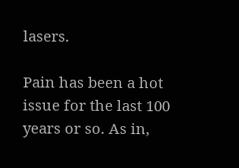lasers.

Pain has been a hot issue for the last 100 years or so. As in,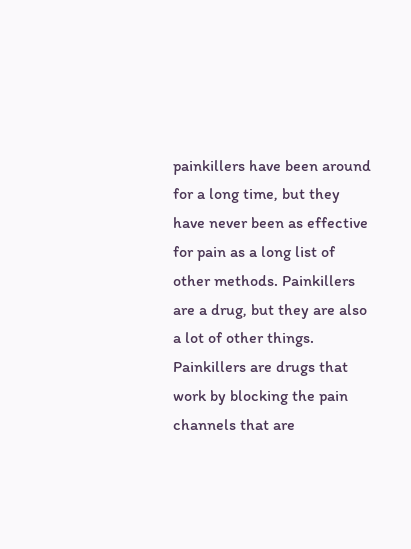painkillers have been around for a long time, but they have never been as effective for pain as a long list of other methods. Painkillers are a drug, but they are also a lot of other things. Painkillers are drugs that work by blocking the pain channels that are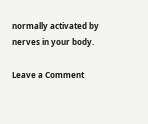normally activated by nerves in your body.

Leave a Comment